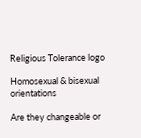Religious Tolerance logo

Homosexual & bisexual orientations

Are they changeable or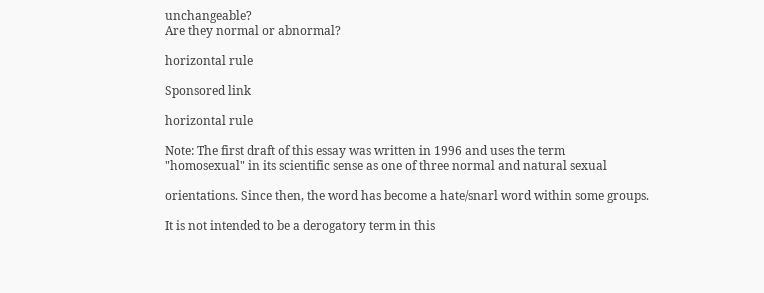unchangeable?
Are they normal or abnormal?

horizontal rule

Sponsored link

horizontal rule

Note: The first draft of this essay was written in 1996 and uses the term
"homosexual" in its scientific sense as one of three normal and natural sexual

orientations. Since then, the word has become a hate/snarl word within some groups.

It is not intended to be a derogatory term in this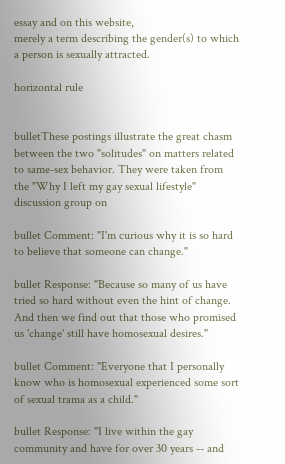essay and on this website,
merely a term describing the gender(s) to which a person is sexually attracted.

horizontal rule


bulletThese postings illustrate the great chasm between the two "solitudes" on matters related to same-sex behavior. They were taken from the "Why I left my gay sexual lifestyle" discussion group on

bullet Comment: "I'm curious why it is so hard to believe that someone can change."

bullet Response: "Because so many of us have tried so hard without even the hint of change. And then we find out that those who promised us 'change' still have homosexual desires."

bullet Comment: "Everyone that I personally know who is homosexual experienced some sort of sexual trama as a child."

bullet Response: "I live within the gay community and have for over 30 years -- and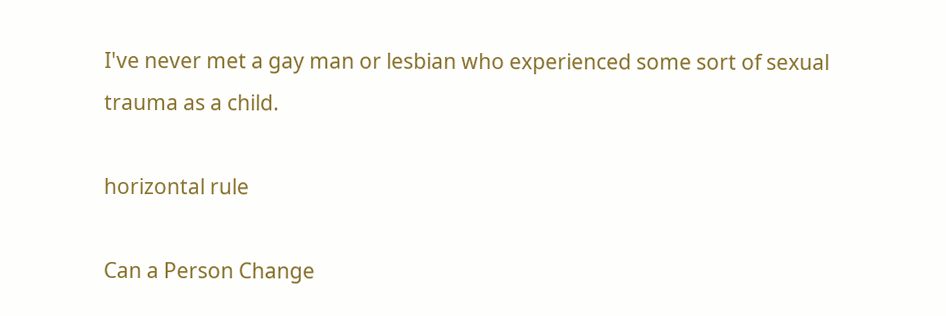I've never met a gay man or lesbian who experienced some sort of sexual trauma as a child.

horizontal rule

Can a Person Change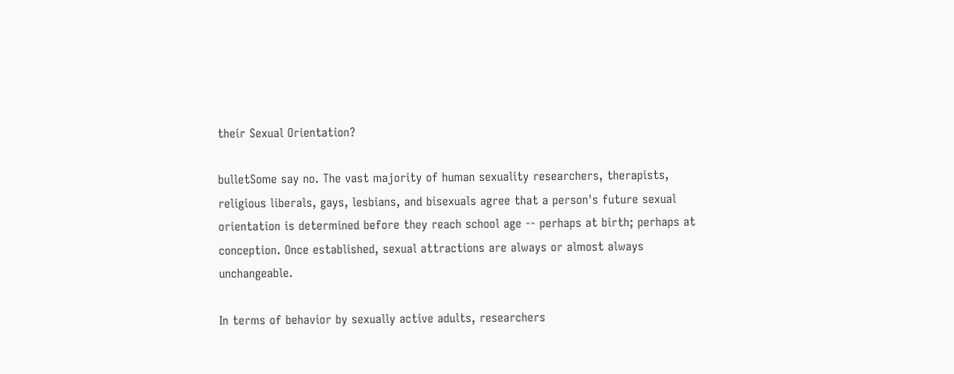their Sexual Orientation?

bulletSome say no. The vast majority of human sexuality researchers, therapists, religious liberals, gays, lesbians, and bisexuals agree that a person's future sexual orientation is determined before they reach school age -- perhaps at birth; perhaps at conception. Once established, sexual attractions are always or almost always unchangeable.

In terms of behavior by sexually active adults, researchers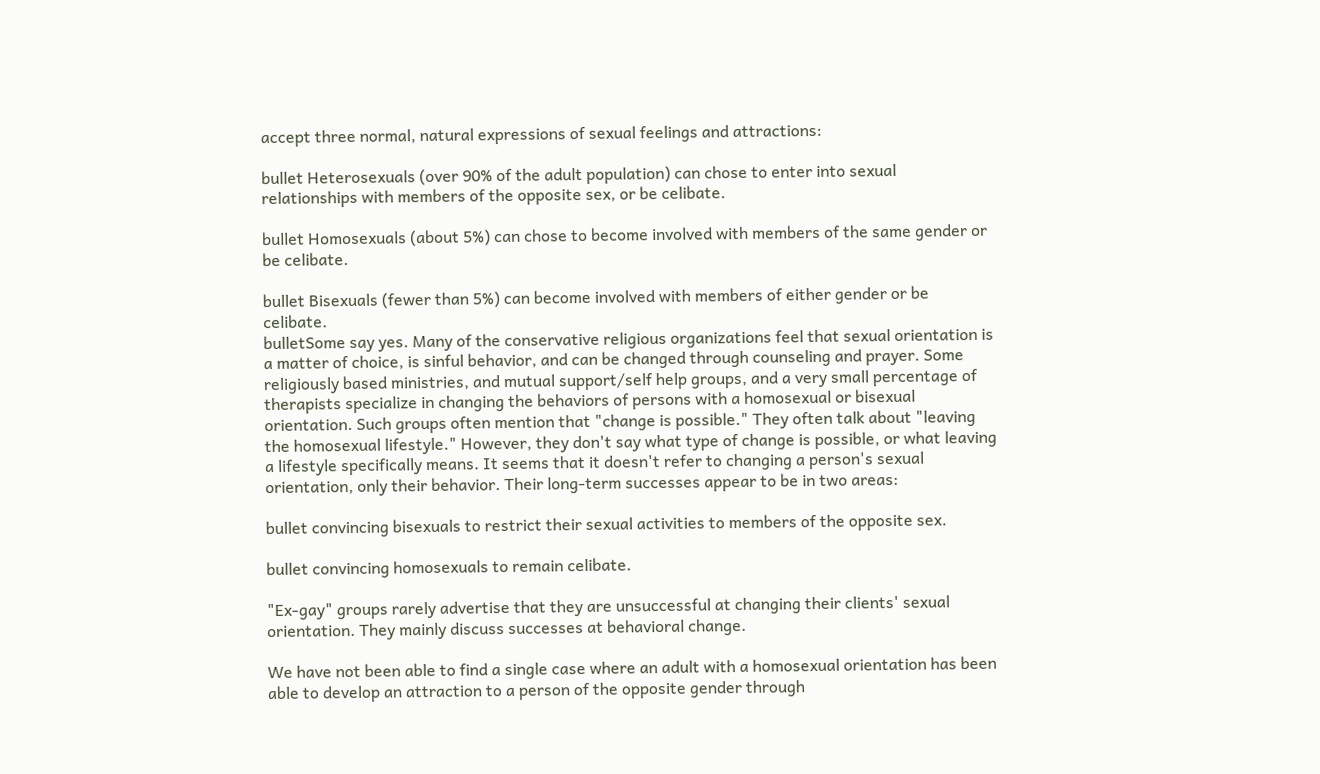accept three normal, natural expressions of sexual feelings and attractions:

bullet Heterosexuals (over 90% of the adult population) can chose to enter into sexual relationships with members of the opposite sex, or be celibate.

bullet Homosexuals (about 5%) can chose to become involved with members of the same gender or be celibate.

bullet Bisexuals (fewer than 5%) can become involved with members of either gender or be celibate.
bulletSome say yes. Many of the conservative religious organizations feel that sexual orientation is a matter of choice, is sinful behavior, and can be changed through counseling and prayer. Some religiously based ministries, and mutual support/self help groups, and a very small percentage of therapists specialize in changing the behaviors of persons with a homosexual or bisexual orientation. Such groups often mention that "change is possible." They often talk about "leaving the homosexual lifestyle." However, they don't say what type of change is possible, or what leaving a lifestyle specifically means. It seems that it doesn't refer to changing a person's sexual orientation, only their behavior. Their long-term successes appear to be in two areas:

bullet convincing bisexuals to restrict their sexual activities to members of the opposite sex.

bullet convincing homosexuals to remain celibate.

"Ex-gay" groups rarely advertise that they are unsuccessful at changing their clients' sexual orientation. They mainly discuss successes at behavioral change.

We have not been able to find a single case where an adult with a homosexual orientation has been able to develop an attraction to a person of the opposite gender through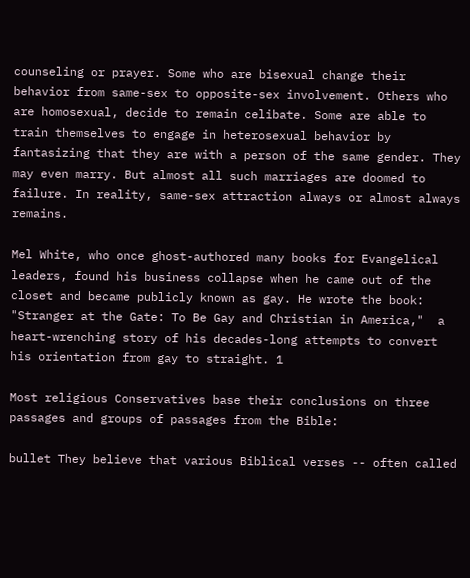counseling or prayer. Some who are bisexual change their behavior from same-sex to opposite-sex involvement. Others who are homosexual, decide to remain celibate. Some are able to train themselves to engage in heterosexual behavior by fantasizing that they are with a person of the same gender. They may even marry. But almost all such marriages are doomed to failure. In reality, same-sex attraction always or almost always remains.

Mel White, who once ghost-authored many books for Evangelical leaders, found his business collapse when he came out of the closet and became publicly known as gay. He wrote the book: "Stranger at the Gate: To Be Gay and Christian in America,"  a heart-wrenching story of his decades-long attempts to convert his orientation from gay to straight. 1

Most religious Conservatives base their conclusions on three passages and groups of passages from the Bible:

bullet They believe that various Biblical verses -- often called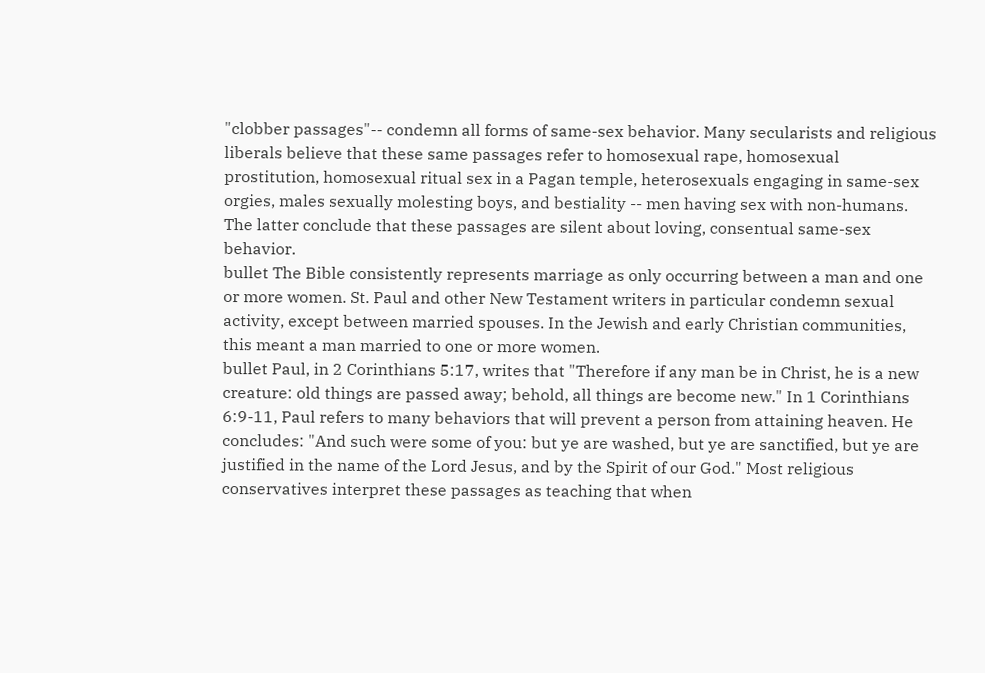"clobber passages"-- condemn all forms of same-sex behavior. Many secularists and religious liberals believe that these same passages refer to homosexual rape, homosexual prostitution, homosexual ritual sex in a Pagan temple, heterosexuals engaging in same-sex orgies, males sexually molesting boys, and bestiality -- men having sex with non-humans. The latter conclude that these passages are silent about loving, consentual same-sex behavior.
bullet The Bible consistently represents marriage as only occurring between a man and one or more women. St. Paul and other New Testament writers in particular condemn sexual activity, except between married spouses. In the Jewish and early Christian communities, this meant a man married to one or more women.
bullet Paul, in 2 Corinthians 5:17, writes that "Therefore if any man be in Christ, he is a new creature: old things are passed away; behold, all things are become new." In 1 Corinthians 6:9-11, Paul refers to many behaviors that will prevent a person from attaining heaven. He concludes: "And such were some of you: but ye are washed, but ye are sanctified, but ye are justified in the name of the Lord Jesus, and by the Spirit of our God." Most religious conservatives interpret these passages as teaching that when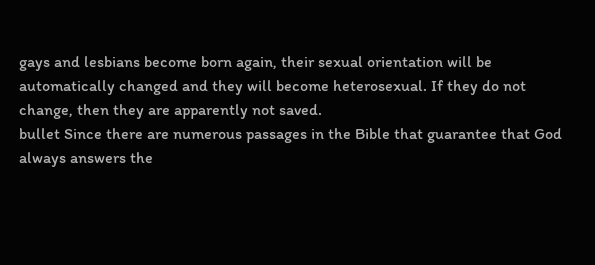gays and lesbians become born again, their sexual orientation will be automatically changed and they will become heterosexual. If they do not change, then they are apparently not saved.
bullet Since there are numerous passages in the Bible that guarantee that God always answers the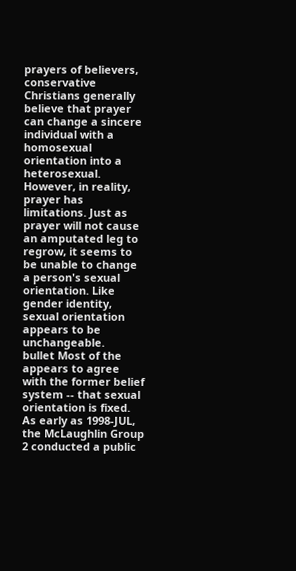prayers of believers, conservative Christians generally believe that prayer can change a sincere individual with a homosexual orientation into a heterosexual. However, in reality, prayer has limitations. Just as prayer will not cause an amputated leg to regrow, it seems to be unable to change a person's sexual orientation. Like gender identity, sexual orientation appears to be unchangeable.
bullet Most of the appears to agree with the former belief system -- that sexual orientation is fixed. As early as 1998-JUL, the McLaughlin Group 2 conducted a public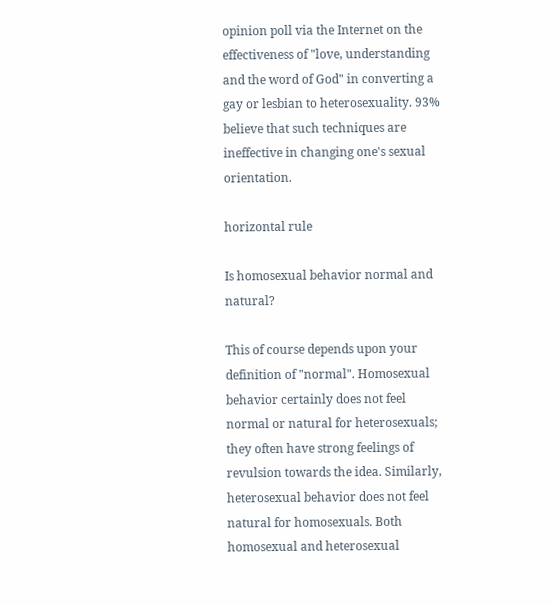opinion poll via the Internet on the effectiveness of "love, understanding and the word of God" in converting a gay or lesbian to heterosexuality. 93% believe that such techniques are ineffective in changing one's sexual orientation.

horizontal rule

Is homosexual behavior normal and natural?

This of course depends upon your definition of "normal". Homosexual behavior certainly does not feel normal or natural for heterosexuals; they often have strong feelings of revulsion towards the idea. Similarly, heterosexual behavior does not feel natural for homosexuals. Both homosexual and heterosexual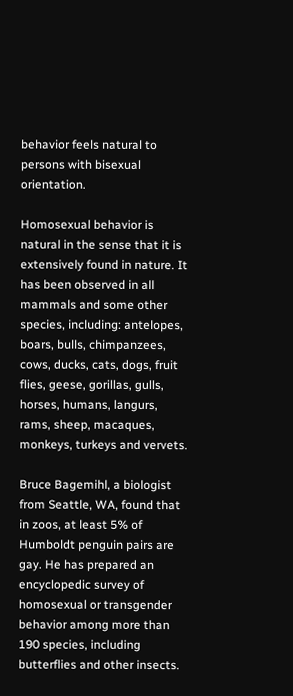behavior feels natural to persons with bisexual orientation.

Homosexual behavior is natural in the sense that it is extensively found in nature. It has been observed in all mammals and some other species, including: antelopes, boars, bulls, chimpanzees, cows, ducks, cats, dogs, fruit flies, geese, gorillas, gulls, horses, humans, langurs, rams, sheep, macaques, monkeys, turkeys and vervets.

Bruce Bagemihl, a biologist from Seattle, WA, found that in zoos, at least 5% of Humboldt penguin pairs are gay. He has prepared an encyclopedic survey of homosexual or transgender behavior among more than 190 species, including butterflies and other insects.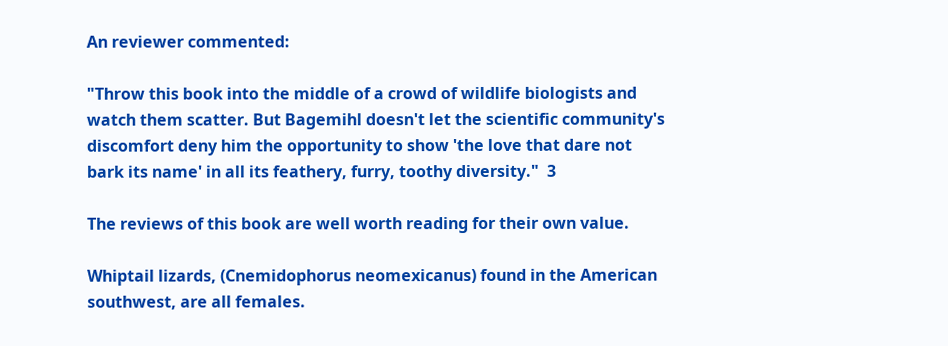An reviewer commented:

"Throw this book into the middle of a crowd of wildlife biologists and watch them scatter. But Bagemihl doesn't let the scientific community's discomfort deny him the opportunity to show 'the love that dare not bark its name' in all its feathery, furry, toothy diversity."  3

The reviews of this book are well worth reading for their own value.

Whiptail lizards, (Cnemidophorus neomexicanus) found in the American southwest, are all females.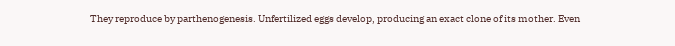They reproduce by parthenogenesis. Unfertilized eggs develop, producing an exact clone of its mother. Even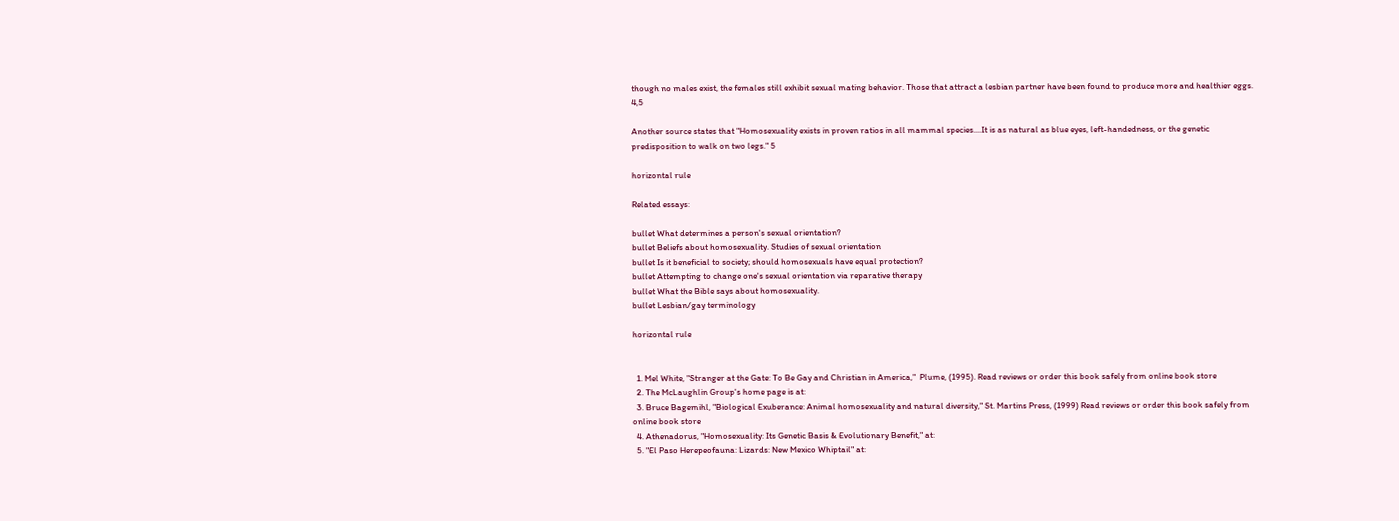though no males exist, the females still exhibit sexual mating behavior. Those that attract a lesbian partner have been found to produce more and healthier eggs. 4,5

Another source states that "Homosexuality exists in proven ratios in all mammal species....It is as natural as blue eyes, left-handedness, or the genetic predisposition to walk on two legs." 5

horizontal rule

Related essays:

bullet What determines a person's sexual orientation?
bullet Beliefs about homosexuality. Studies of sexual orientation
bullet Is it beneficial to society; should homosexuals have equal protection?
bullet Attempting to change one's sexual orientation via reparative therapy
bullet What the Bible says about homosexuality.
bullet Lesbian/gay terminology

horizontal rule


  1. Mel White, "Stranger at the Gate: To Be Gay and Christian in America,"  Plume, (1995). Read reviews or order this book safely from online book store
  2. The McLaughlin Group's home page is at:
  3. Bruce Bagemihl, "Biological Exuberance: Animal homosexuality and natural diversity," St. Martins Press, (1999) Read reviews or order this book safely from online book store
  4. Athenadorus, "Homosexuality: Its Genetic Basis & Evolutionary Benefit," at:
  5. "El Paso Herepeofauna: Lizards: New Mexico Whiptail" at: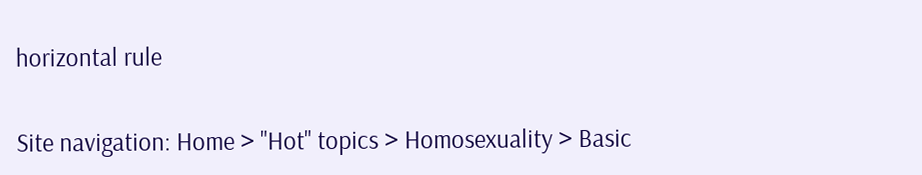horizontal rule

Site navigation: Home > "Hot" topics > Homosexuality > Basic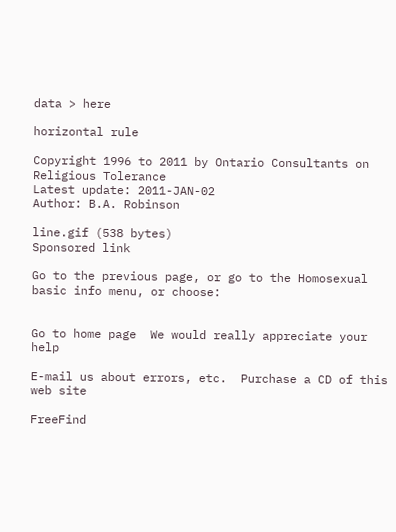data > here

horizontal rule

Copyright 1996 to 2011 by Ontario Consultants on Religious Tolerance
Latest update: 2011-JAN-02
Author: B.A. Robinson

line.gif (538 bytes)
Sponsored link

Go to the previous page, or go to the Homosexual basic info menu, or choose:


Go to home page  We would really appreciate your help

E-mail us about errors, etc.  Purchase a CD of this web site

FreeFind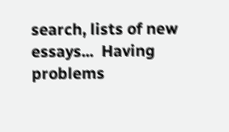search, lists of new essays...  Having problems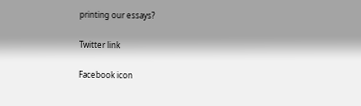printing our essays?

Twitter link

Facebook icon